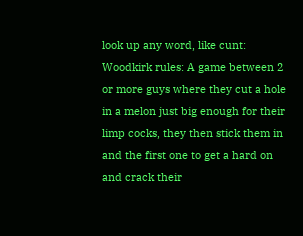look up any word, like cunt:
Woodkirk rules: A game between 2 or more guys where they cut a hole in a melon just big enough for their limp cocks, they then stick them in and the first one to get a hard on and crack their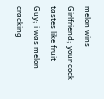melon wins
Girlfriend; your cock tastes like fruit
Guy; i was melon cracking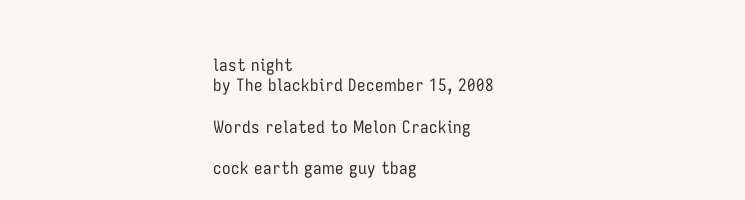last night
by The blackbird December 15, 2008

Words related to Melon Cracking

cock earth game guy tbag